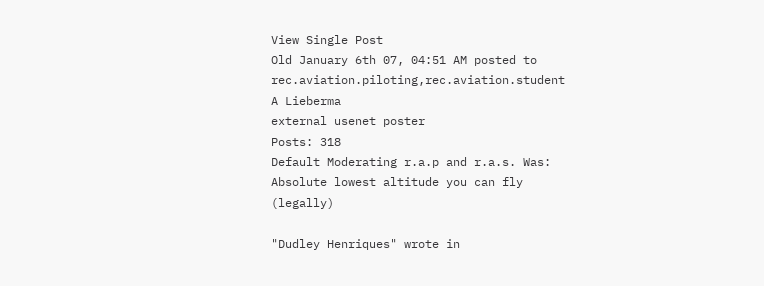View Single Post
Old January 6th 07, 04:51 AM posted to rec.aviation.piloting,rec.aviation.student
A Lieberma
external usenet poster
Posts: 318
Default Moderating r.a.p and r.a.s. Was: Absolute lowest altitude you can fly (legally)

"Dudley Henriques" wrote in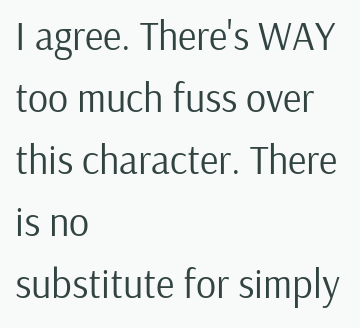I agree. There's WAY too much fuss over this character. There is no
substitute for simply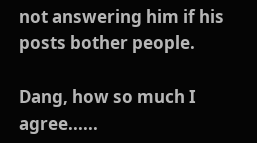not answering him if his posts bother people.

Dang, how so much I agree......